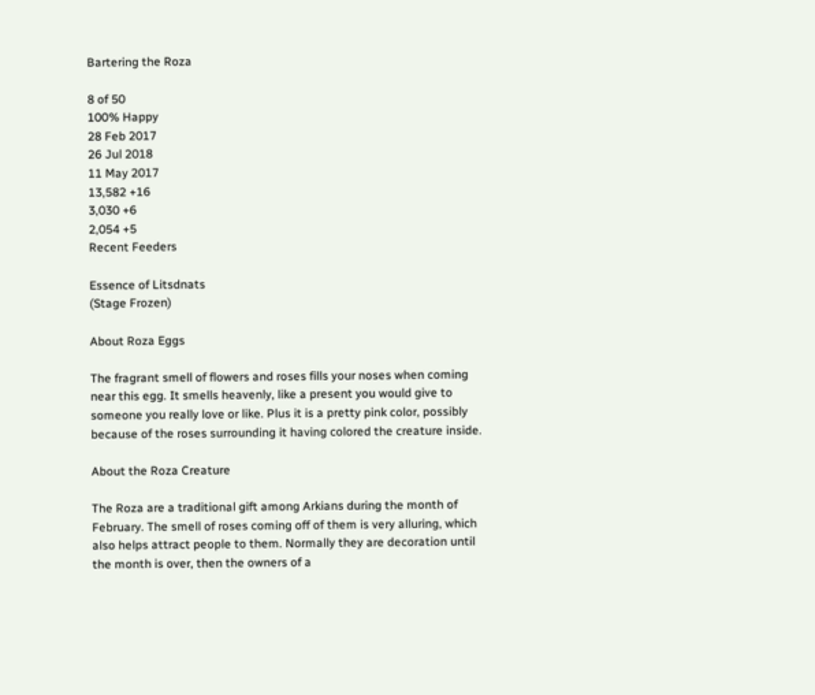Bartering the Roza

8 of 50
100% Happy
28 Feb 2017
26 Jul 2018
11 May 2017
13,582 +16
3,030 +6
2,054 +5
Recent Feeders

Essence of Litsdnats
(Stage Frozen)

About Roza Eggs

The fragrant smell of flowers and roses fills your noses when coming near this egg. It smells heavenly, like a present you would give to someone you really love or like. Plus it is a pretty pink color, possibly because of the roses surrounding it having colored the creature inside.

About the Roza Creature

The Roza are a traditional gift among Arkians during the month of February. The smell of roses coming off of them is very alluring, which also helps attract people to them. Normally they are decoration until the month is over, then the owners of a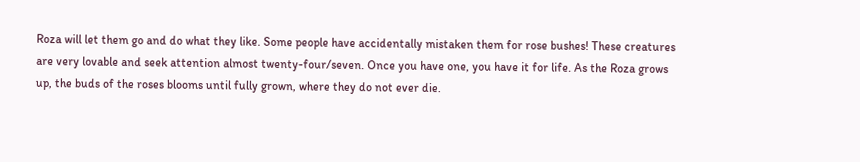Roza will let them go and do what they like. Some people have accidentally mistaken them for rose bushes! These creatures are very lovable and seek attention almost twenty-four/seven. Once you have one, you have it for life. As the Roza grows up, the buds of the roses blooms until fully grown, where they do not ever die.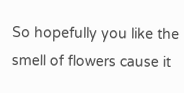So hopefully you like the smell of flowers cause it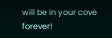will be in your cove forever!